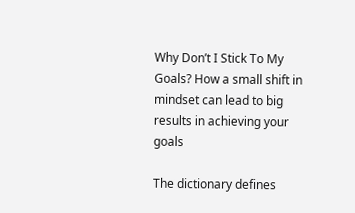Why Don’t I Stick To My Goals? How a small shift in mindset can lead to big results in achieving your goals

The dictionary defines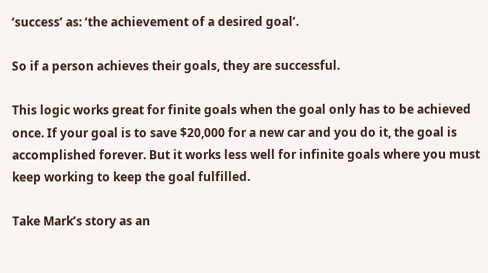‘success’ as: ‘the achievement of a desired goal’.

So if a person achieves their goals, they are successful.

This logic works great for finite goals when the goal only has to be achieved once. If your goal is to save $20,000 for a new car and you do it, the goal is accomplished forever. But it works less well for infinite goals where you must keep working to keep the goal fulfilled.

Take Mark’s story as an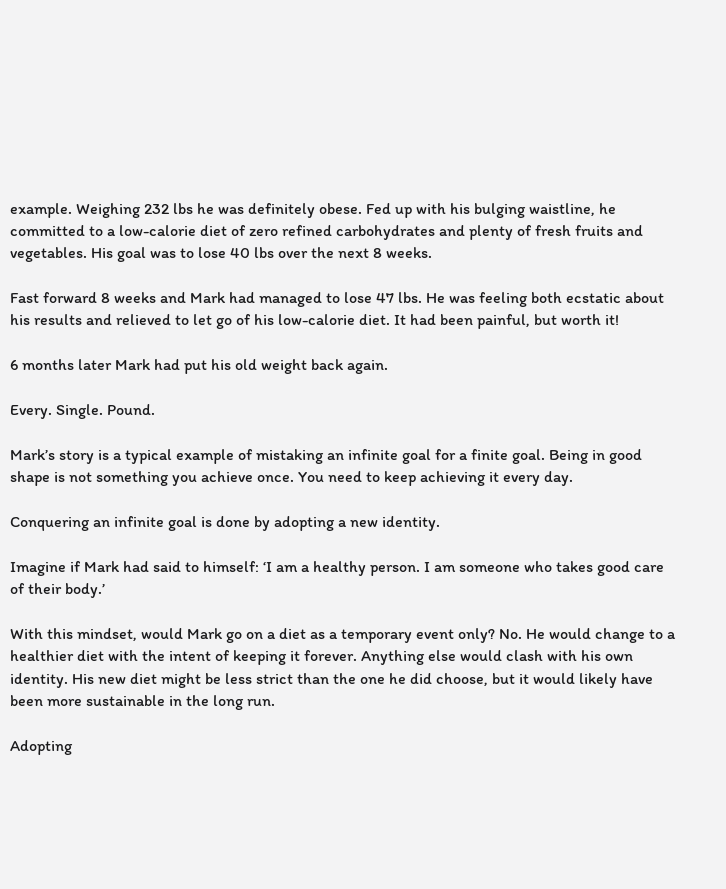example. Weighing 232 lbs he was definitely obese. Fed up with his bulging waistline, he committed to a low-calorie diet of zero refined carbohydrates and plenty of fresh fruits and vegetables. His goal was to lose 40 lbs over the next 8 weeks.

Fast forward 8 weeks and Mark had managed to lose 47 lbs. He was feeling both ecstatic about his results and relieved to let go of his low-calorie diet. It had been painful, but worth it!

6 months later Mark had put his old weight back again.

Every. Single. Pound.

Mark’s story is a typical example of mistaking an infinite goal for a finite goal. Being in good shape is not something you achieve once. You need to keep achieving it every day.

Conquering an infinite goal is done by adopting a new identity.

Imagine if Mark had said to himself: ‘I am a healthy person. I am someone who takes good care of their body.’

With this mindset, would Mark go on a diet as a temporary event only? No. He would change to a healthier diet with the intent of keeping it forever. Anything else would clash with his own identity. His new diet might be less strict than the one he did choose, but it would likely have been more sustainable in the long run.

Adopting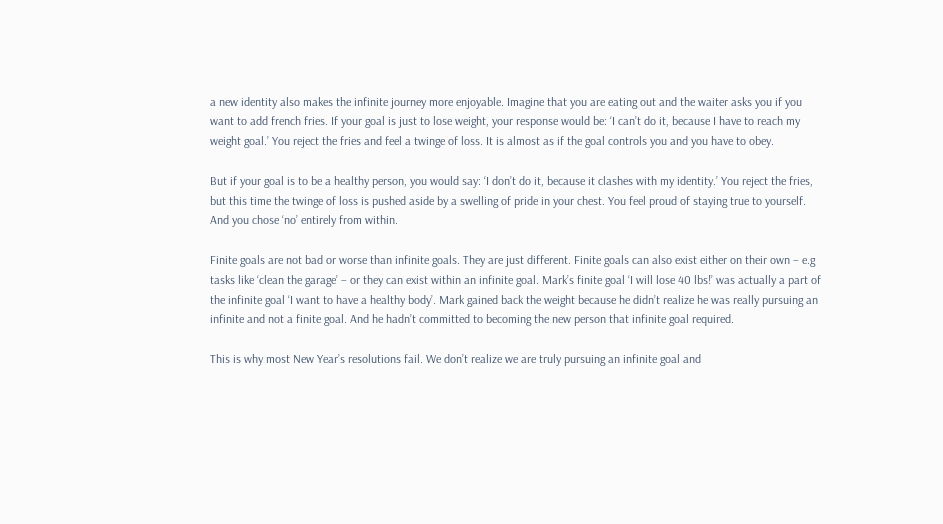a new identity also makes the infinite journey more enjoyable. Imagine that you are eating out and the waiter asks you if you want to add french fries. If your goal is just to lose weight, your response would be: ‘I can’t do it, because I have to reach my weight goal.’ You reject the fries and feel a twinge of loss. It is almost as if the goal controls you and you have to obey.

But if your goal is to be a healthy person, you would say: ‘I don’t do it, because it clashes with my identity.’ You reject the fries, but this time the twinge of loss is pushed aside by a swelling of pride in your chest. You feel proud of staying true to yourself. And you chose ‘no’ entirely from within.

Finite goals are not bad or worse than infinite goals. They are just different. Finite goals can also exist either on their own – e.g tasks like ‘clean the garage’ – or they can exist within an infinite goal. Mark’s finite goal ‘I will lose 40 lbs!’ was actually a part of the infinite goal ‘I want to have a healthy body’. Mark gained back the weight because he didn’t realize he was really pursuing an infinite and not a finite goal. And he hadn’t committed to becoming the new person that infinite goal required.

This is why most New Year’s resolutions fail. We don’t realize we are truly pursuing an infinite goal and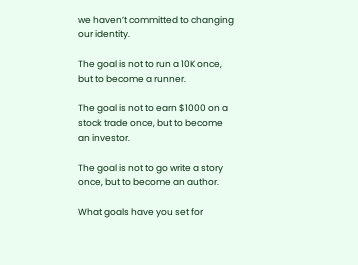we haven’t committed to changing our identity.

The goal is not to run a 10K once, but to become a runner.

The goal is not to earn $1000 on a stock trade once, but to become an investor.

The goal is not to go write a story once, but to become an author.

What goals have you set for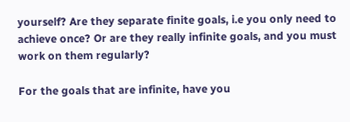yourself? Are they separate finite goals, i.e you only need to achieve once? Or are they really infinite goals, and you must work on them regularly?

For the goals that are infinite, have you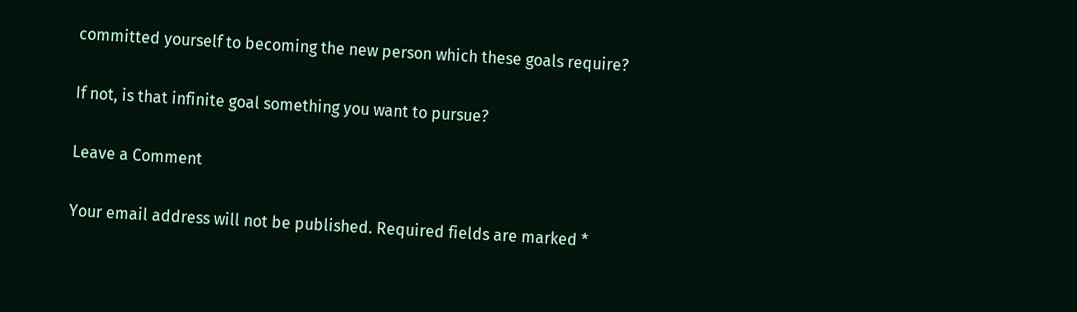committed yourself to becoming the new person which these goals require?

If not, is that infinite goal something you want to pursue?

Leave a Comment

Your email address will not be published. Required fields are marked *